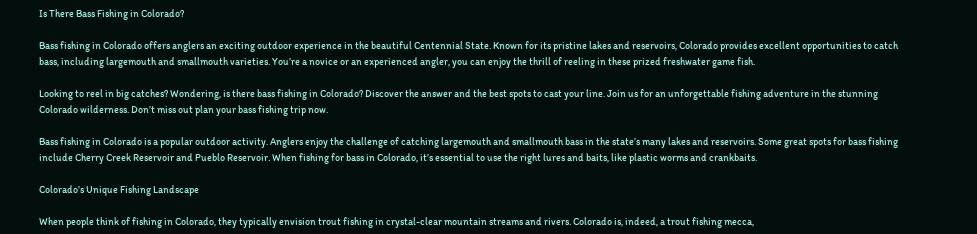Is There Bass Fishing in Colorado?

Bass fishing in Colorado offers anglers an exciting outdoor experience in the beautiful Centennial State. Known for its pristine lakes and reservoirs, Colorado provides excellent opportunities to catch bass, including largemouth and smallmouth varieties. You’re a novice or an experienced angler, you can enjoy the thrill of reeling in these prized freshwater game fish.

Looking to reel in big catches? Wondering, is there bass fishing in Colorado? Discover the answer and the best spots to cast your line. Join us for an unforgettable fishing adventure in the stunning Colorado wilderness. Don’t miss out plan your bass fishing trip now.

Bass fishing in Colorado is a popular outdoor activity. Anglers enjoy the challenge of catching largemouth and smallmouth bass in the state’s many lakes and reservoirs. Some great spots for bass fishing include Cherry Creek Reservoir and Pueblo Reservoir. When fishing for bass in Colorado, it’s essential to use the right lures and baits, like plastic worms and crankbaits.

Colorado’s Unique Fishing Landscape

When people think of fishing in Colorado, they typically envision trout fishing in crystal-clear mountain streams and rivers. Colorado is, indeed, a trout fishing mecca,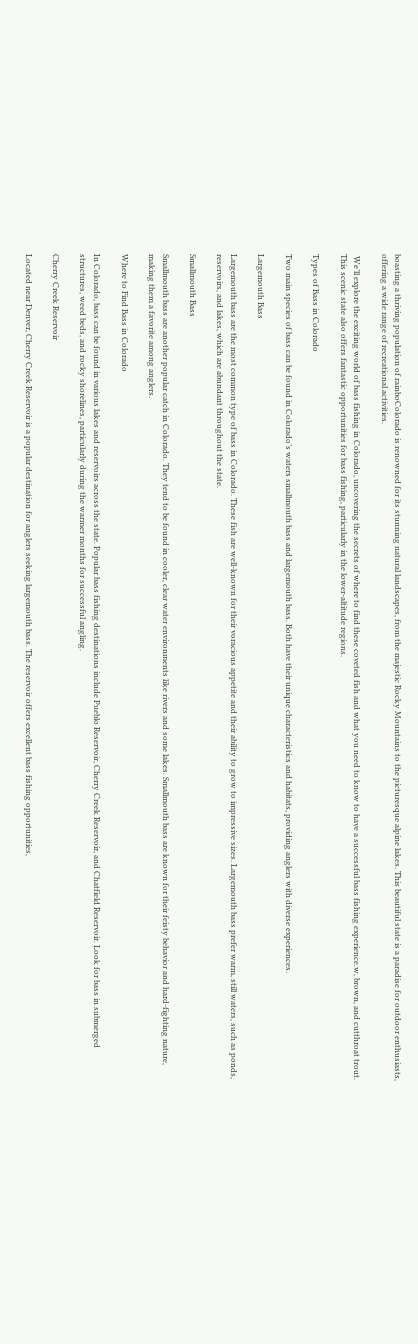boasting a thriving population of rainboColorado is renowned for its stunning natural landscapes, from the majestic Rocky Mountains to the picturesque alpine lakes. This beautiful state is a paradise for outdoor enthusiasts, offering a wide range of recreational activities.

 We’ll explore the exciting world of bass fishing in Colorado, uncovering the secrets of where to find these coveted fish and what you need to know to have a successful bass fishing experience.w, brown, and cutthroat trout. This scenic state also offers fantastic opportunities for bass fishing, particularly in the lower-altitude regions.

Types of Bass in Colorado

Two main species of bass can be found in Colorado’s waters smallmouth bass and largemouth bass. Both have their unique characteristics and habitats, providing anglers with diverse experiences.

Largemouth Bass

Largemouth bass are the most common type of bass in Colorado. These fish are well-known for their voracious appetite and their ability to grow to impressive sizes. Largemouth bass prefer warm, still waters, such as ponds, reservoirs, and lakes, which are abundant throughout the state.

Smallmouth Bass

Smallmouth bass are another popular catch in Colorado. They tend to be found in cooler, clear water environments like rivers and some lakes. Smallmouth bass are known for their feisty behavior and hard-fighting nature, making them a favorite among anglers.

Where to Find Bass in Colorado

In Colorado, bass can be found in various lakes and reservoirs across the state. Popular bass fishing destinations include Pueblo Reservoir, Cherry Creek Reservoir, and Chatfield Reservoir. Look for bass in submerged structures, weed beds, and rocky shorelines, particularly during the warmer months for successful angling.

Cherry Creek Reservoir

Located near Denver, Cherry Creek Reservoir is a popular destination for anglers seeking largemouth bass. The reservoir offers excellent bass fishing opportunities,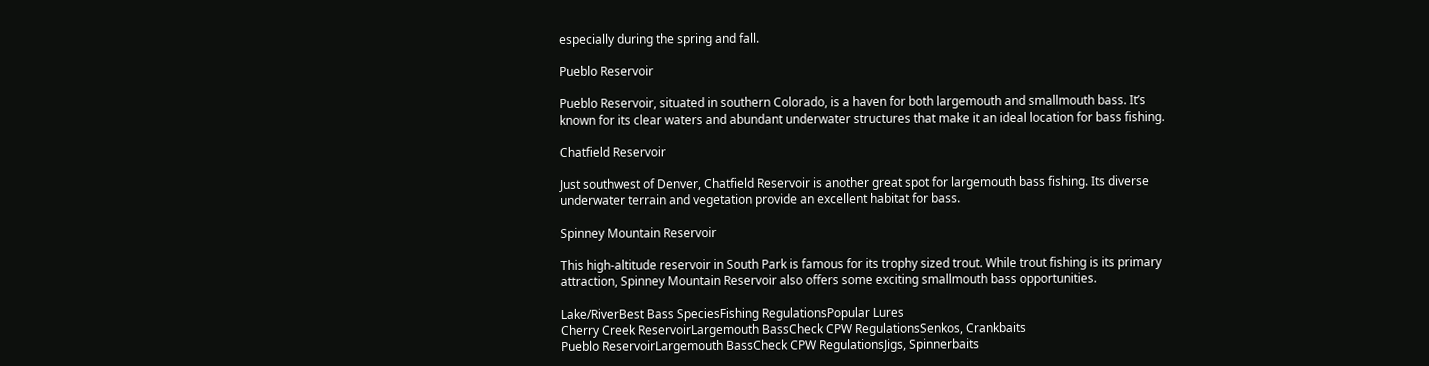especially during the spring and fall.

Pueblo Reservoir

Pueblo Reservoir, situated in southern Colorado, is a haven for both largemouth and smallmouth bass. It’s known for its clear waters and abundant underwater structures that make it an ideal location for bass fishing.

Chatfield Reservoir

Just southwest of Denver, Chatfield Reservoir is another great spot for largemouth bass fishing. Its diverse underwater terrain and vegetation provide an excellent habitat for bass.

Spinney Mountain Reservoir

This high-altitude reservoir in South Park is famous for its trophy sized trout. While trout fishing is its primary attraction, Spinney Mountain Reservoir also offers some exciting smallmouth bass opportunities.

Lake/RiverBest Bass SpeciesFishing RegulationsPopular Lures
Cherry Creek ReservoirLargemouth BassCheck CPW RegulationsSenkos, Crankbaits
Pueblo ReservoirLargemouth BassCheck CPW RegulationsJigs, Spinnerbaits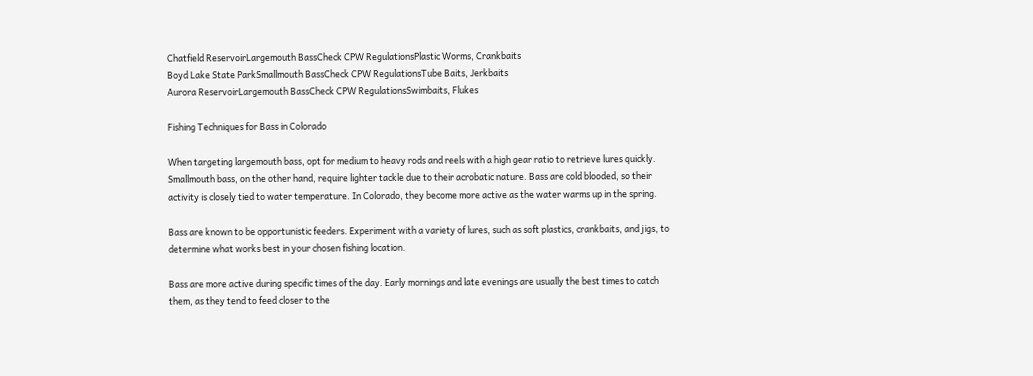Chatfield ReservoirLargemouth BassCheck CPW RegulationsPlastic Worms, Crankbaits
Boyd Lake State ParkSmallmouth BassCheck CPW RegulationsTube Baits, Jerkbaits
Aurora ReservoirLargemouth BassCheck CPW RegulationsSwimbaits, Flukes

Fishing Techniques for Bass in Colorado

When targeting largemouth bass, opt for medium to heavy rods and reels with a high gear ratio to retrieve lures quickly. Smallmouth bass, on the other hand, require lighter tackle due to their acrobatic nature. Bass are cold blooded, so their activity is closely tied to water temperature. In Colorado, they become more active as the water warms up in the spring.

Bass are known to be opportunistic feeders. Experiment with a variety of lures, such as soft plastics, crankbaits, and jigs, to determine what works best in your chosen fishing location.

Bass are more active during specific times of the day. Early mornings and late evenings are usually the best times to catch them, as they tend to feed closer to the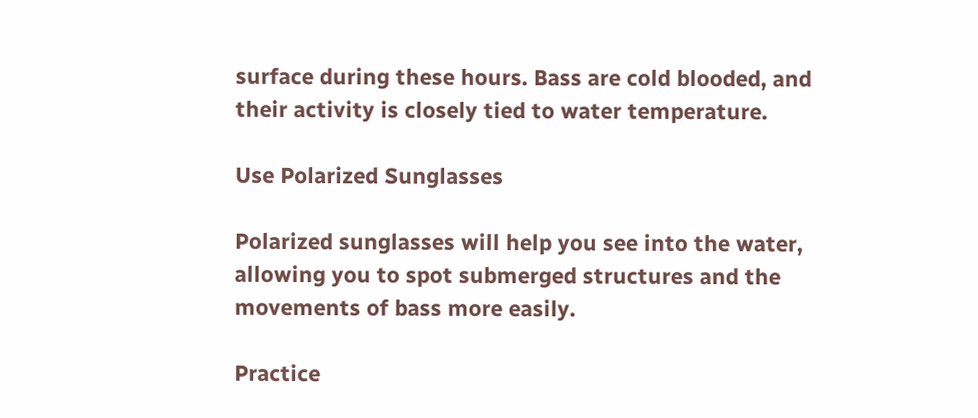surface during these hours. Bass are cold blooded, and their activity is closely tied to water temperature.

Use Polarized Sunglasses

Polarized sunglasses will help you see into the water, allowing you to spot submerged structures and the movements of bass more easily.

Practice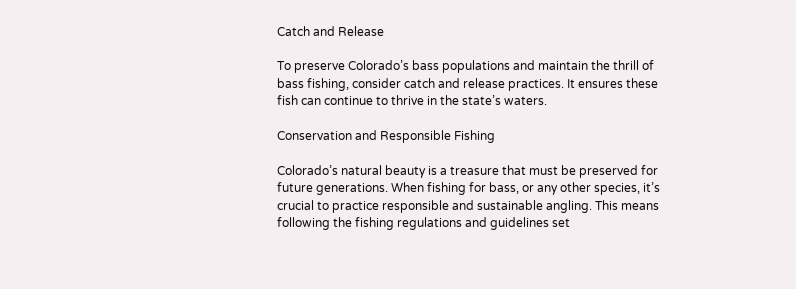Catch and Release

To preserve Colorado’s bass populations and maintain the thrill of bass fishing, consider catch and release practices. It ensures these fish can continue to thrive in the state’s waters.

Conservation and Responsible Fishing

Colorado’s natural beauty is a treasure that must be preserved for future generations. When fishing for bass, or any other species, it’s crucial to practice responsible and sustainable angling. This means following the fishing regulations and guidelines set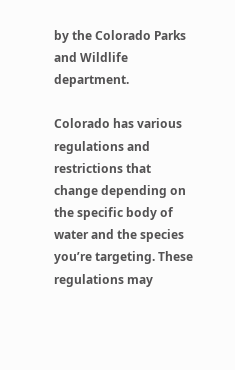by the Colorado Parks and Wildlife department.

Colorado has various regulations and restrictions that change depending on the specific body of water and the species you’re targeting. These regulations may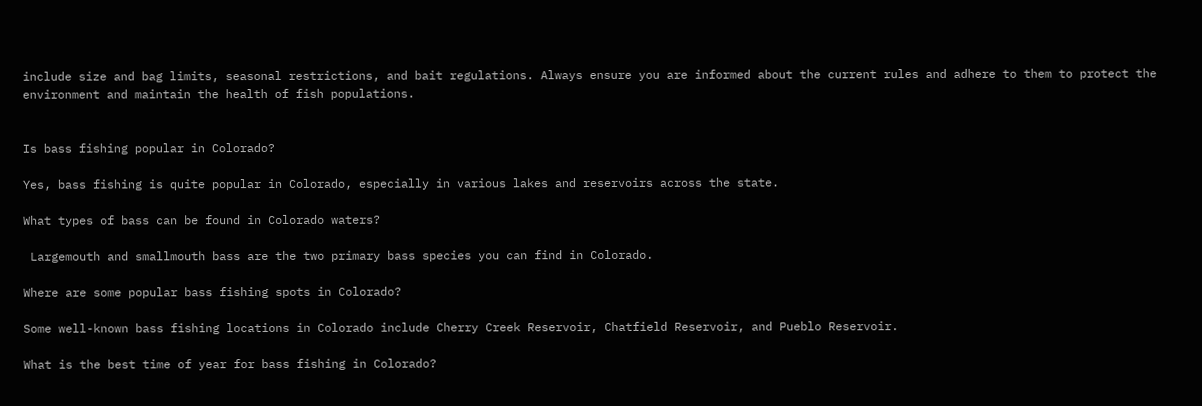include size and bag limits, seasonal restrictions, and bait regulations. Always ensure you are informed about the current rules and adhere to them to protect the environment and maintain the health of fish populations.


Is bass fishing popular in Colorado?

Yes, bass fishing is quite popular in Colorado, especially in various lakes and reservoirs across the state.

What types of bass can be found in Colorado waters?

 Largemouth and smallmouth bass are the two primary bass species you can find in Colorado.

Where are some popular bass fishing spots in Colorado?

Some well-known bass fishing locations in Colorado include Cherry Creek Reservoir, Chatfield Reservoir, and Pueblo Reservoir.

What is the best time of year for bass fishing in Colorado?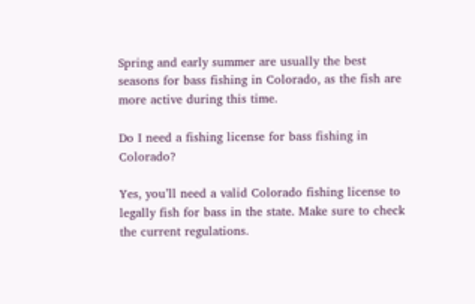Spring and early summer are usually the best seasons for bass fishing in Colorado, as the fish are more active during this time.

Do I need a fishing license for bass fishing in Colorado?

Yes, you’ll need a valid Colorado fishing license to legally fish for bass in the state. Make sure to check the current regulations.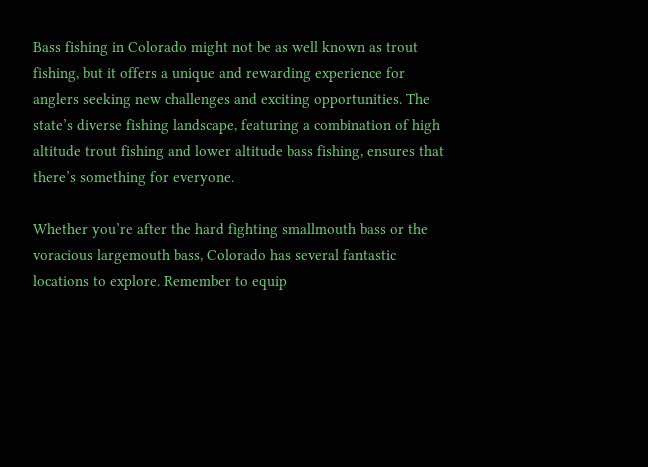Bass fishing in Colorado might not be as well known as trout fishing, but it offers a unique and rewarding experience for anglers seeking new challenges and exciting opportunities. The state’s diverse fishing landscape, featuring a combination of high altitude trout fishing and lower altitude bass fishing, ensures that there’s something for everyone.

Whether you’re after the hard fighting smallmouth bass or the voracious largemouth bass, Colorado has several fantastic locations to explore. Remember to equip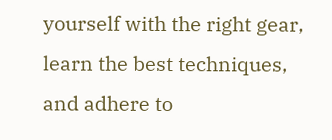yourself with the right gear, learn the best techniques, and adhere to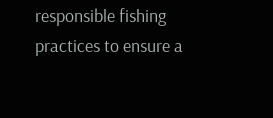responsible fishing practices to ensure a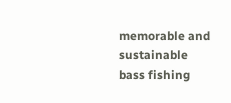memorable and sustainable bass fishing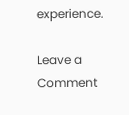experience.

Leave a Comment